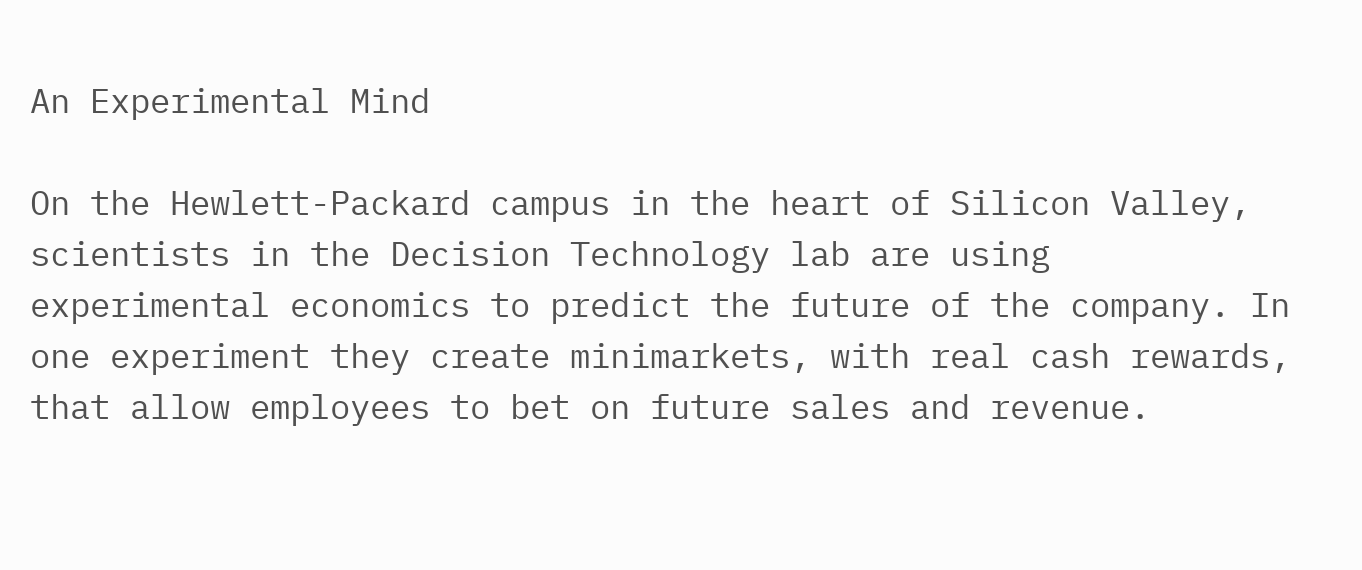An Experimental Mind

On the Hewlett-Packard campus in the heart of Silicon Valley, scientists in the Decision Technology lab are using experimental economics to predict the future of the company. In one experiment they create minimarkets, with real cash rewards, that allow employees to bet on future sales and revenue.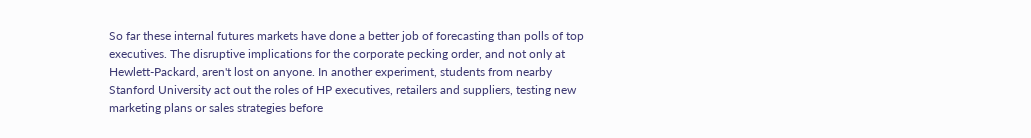So far these internal futures markets have done a better job of forecasting than polls of top executives. The disruptive implications for the corporate pecking order, and not only at Hewlett-Packard, aren't lost on anyone. In another experiment, students from nearby Stanford University act out the roles of HP executives, retailers and suppliers, testing new marketing plans or sales strategies before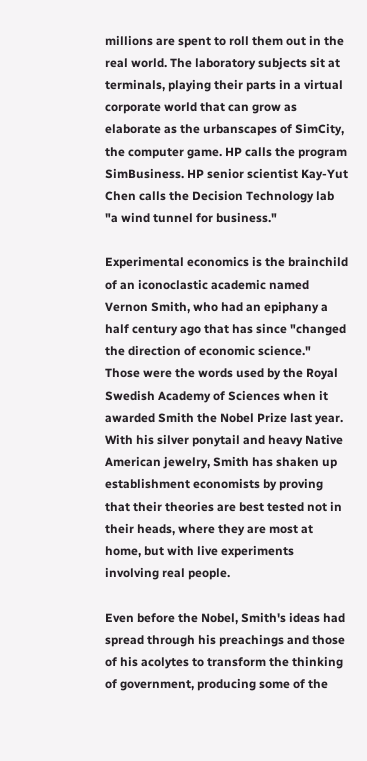millions are spent to roll them out in the real world. The laboratory subjects sit at terminals, playing their parts in a virtual corporate world that can grow as elaborate as the urbanscapes of SimCity, the computer game. HP calls the program SimBusiness. HP senior scientist Kay-Yut Chen calls the Decision Technology lab "a wind tunnel for business."

Experimental economics is the brainchild of an iconoclastic academic named Vernon Smith, who had an epiphany a half century ago that has since "changed the direction of economic science." Those were the words used by the Royal Swedish Academy of Sciences when it awarded Smith the Nobel Prize last year. With his silver ponytail and heavy Native American jewelry, Smith has shaken up establishment economists by proving that their theories are best tested not in their heads, where they are most at home, but with live experiments involving real people.

Even before the Nobel, Smith's ideas had spread through his preachings and those of his acolytes to transform the thinking of government, producing some of the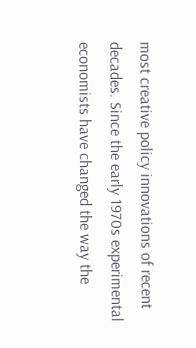most creative policy innovations of recent decades. Since the early 1970s experimental economists have changed the way the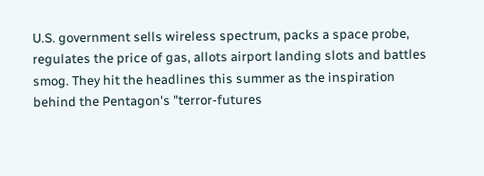U.S. government sells wireless spectrum, packs a space probe, regulates the price of gas, allots airport landing slots and battles smog. They hit the headlines this summer as the inspiration behind the Pentagon's "terror-futures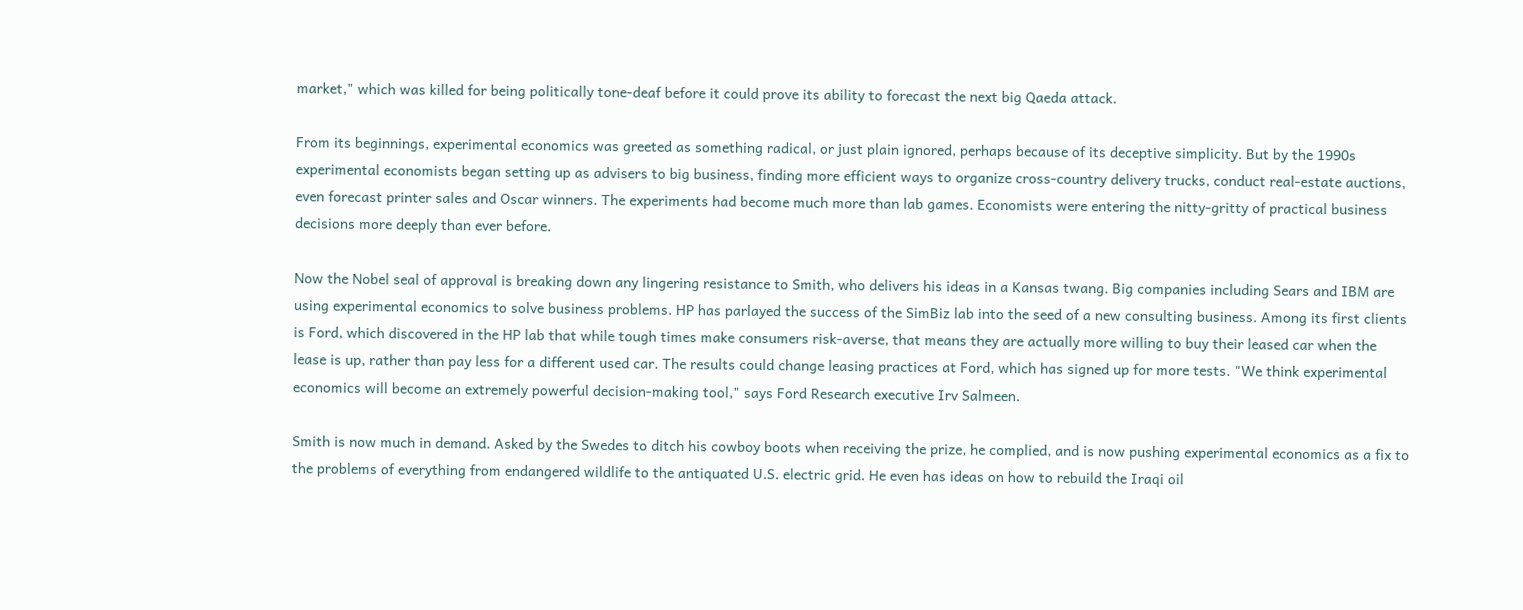market," which was killed for being politically tone-deaf before it could prove its ability to forecast the next big Qaeda attack.

From its beginnings, experimental economics was greeted as something radical, or just plain ignored, perhaps because of its deceptive simplicity. But by the 1990s experimental economists began setting up as advisers to big business, finding more efficient ways to organize cross-country delivery trucks, conduct real-estate auctions, even forecast printer sales and Oscar winners. The experiments had become much more than lab games. Economists were entering the nitty-gritty of practical business decisions more deeply than ever before.

Now the Nobel seal of approval is breaking down any lingering resistance to Smith, who delivers his ideas in a Kansas twang. Big companies including Sears and IBM are using experimental economics to solve business problems. HP has parlayed the success of the SimBiz lab into the seed of a new consulting business. Among its first clients is Ford, which discovered in the HP lab that while tough times make consumers risk-averse, that means they are actually more willing to buy their leased car when the lease is up, rather than pay less for a different used car. The results could change leasing practices at Ford, which has signed up for more tests. "We think experimental economics will become an extremely powerful decision-making tool," says Ford Research executive Irv Salmeen.

Smith is now much in demand. Asked by the Swedes to ditch his cowboy boots when receiving the prize, he complied, and is now pushing experimental economics as a fix to the problems of everything from endangered wildlife to the antiquated U.S. electric grid. He even has ideas on how to rebuild the Iraqi oil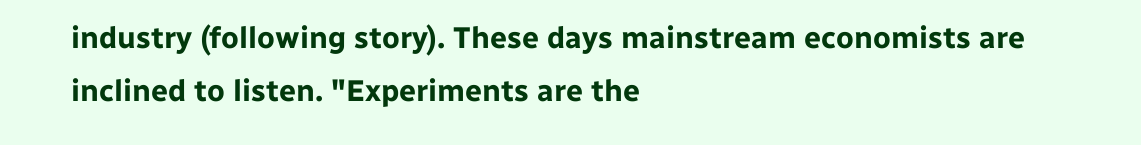industry (following story). These days mainstream economists are inclined to listen. "Experiments are the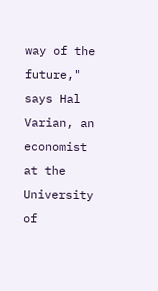way of the future," says Hal Varian, an economist at the University of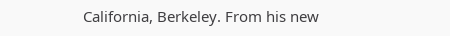California, Berkeley. From his new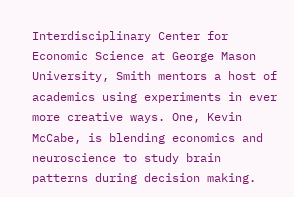Interdisciplinary Center for Economic Science at George Mason University, Smith mentors a host of academics using experiments in ever more creative ways. One, Kevin McCabe, is blending economics and neuroscience to study brain patterns during decision making.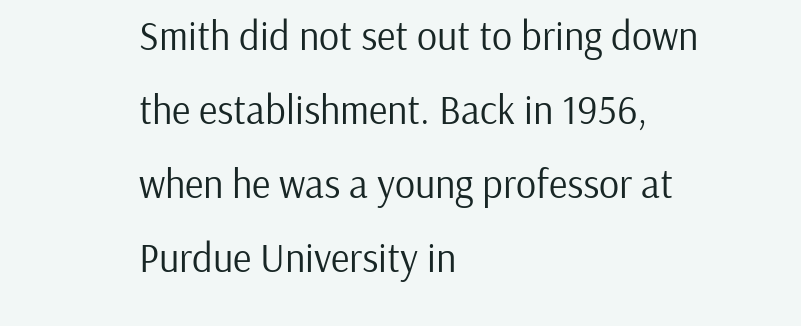Smith did not set out to bring down the establishment. Back in 1956, when he was a young professor at Purdue University in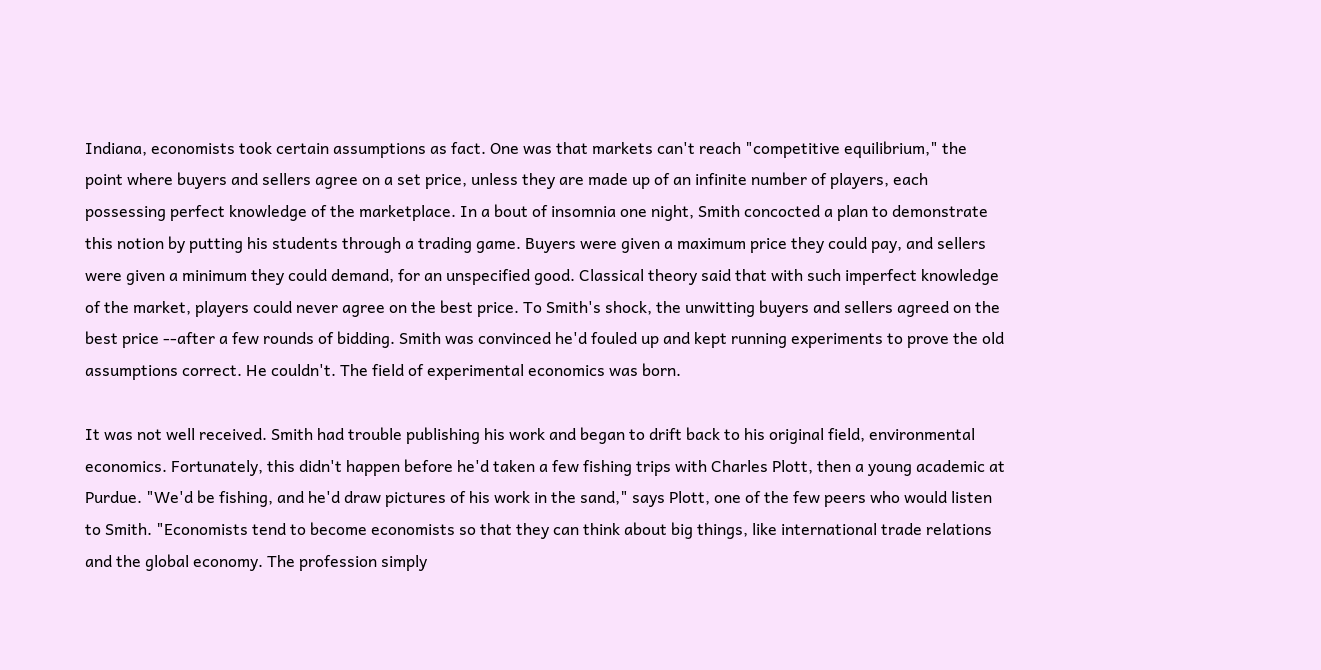Indiana, economists took certain assumptions as fact. One was that markets can't reach "competitive equilibrium," the point where buyers and sellers agree on a set price, unless they are made up of an infinite number of players, each possessing perfect knowledge of the marketplace. In a bout of insomnia one night, Smith concocted a plan to demonstrate this notion by putting his students through a trading game. Buyers were given a maximum price they could pay, and sellers were given a minimum they could demand, for an unspecified good. Classical theory said that with such imperfect knowledge of the market, players could never agree on the best price. To Smith's shock, the unwitting buyers and sellers agreed on the best price --after a few rounds of bidding. Smith was convinced he'd fouled up and kept running experiments to prove the old assumptions correct. He couldn't. The field of experimental economics was born.

It was not well received. Smith had trouble publishing his work and began to drift back to his original field, environmental economics. Fortunately, this didn't happen before he'd taken a few fishing trips with Charles Plott, then a young academic at Purdue. "We'd be fishing, and he'd draw pictures of his work in the sand," says Plott, one of the few peers who would listen to Smith. "Economists tend to become economists so that they can think about big things, like international trade relations and the global economy. The profession simply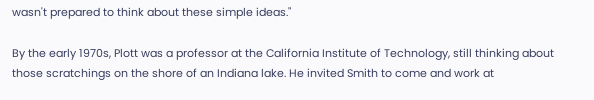wasn't prepared to think about these simple ideas."

By the early 1970s, Plott was a professor at the California Institute of Technology, still thinking about those scratchings on the shore of an Indiana lake. He invited Smith to come and work at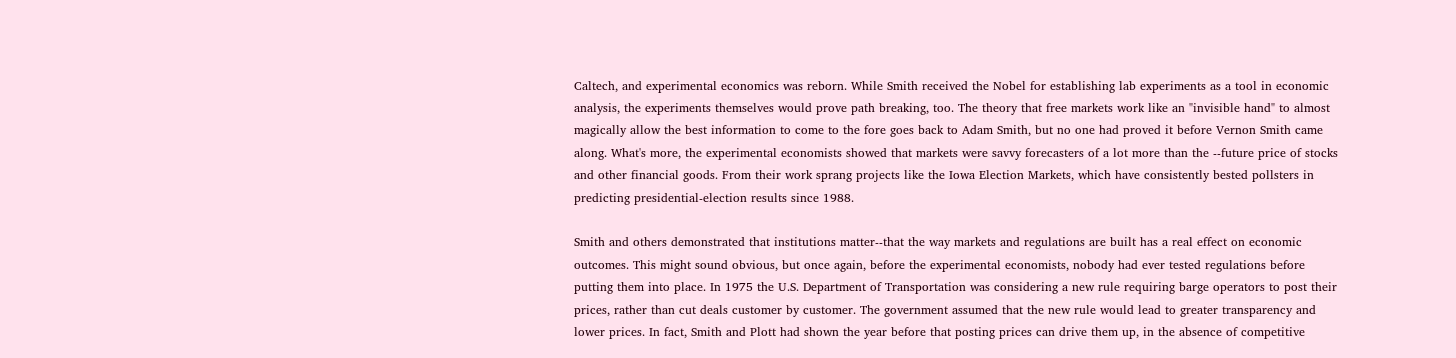Caltech, and experimental economics was reborn. While Smith received the Nobel for establishing lab experiments as a tool in economic analysis, the experiments themselves would prove path breaking, too. The theory that free markets work like an "invisible hand" to almost magically allow the best information to come to the fore goes back to Adam Smith, but no one had proved it before Vernon Smith came along. What's more, the experimental economists showed that markets were savvy forecasters of a lot more than the --future price of stocks and other financial goods. From their work sprang projects like the Iowa Election Markets, which have consistently bested pollsters in predicting presidential-election results since 1988.

Smith and others demonstrated that institutions matter--that the way markets and regulations are built has a real effect on economic outcomes. This might sound obvious, but once again, before the experimental economists, nobody had ever tested regulations before putting them into place. In 1975 the U.S. Department of Transportation was considering a new rule requiring barge operators to post their prices, rather than cut deals customer by customer. The government assumed that the new rule would lead to greater transparency and lower prices. In fact, Smith and Plott had shown the year before that posting prices can drive them up, in the absence of competitive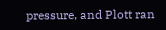pressure, and Plott ran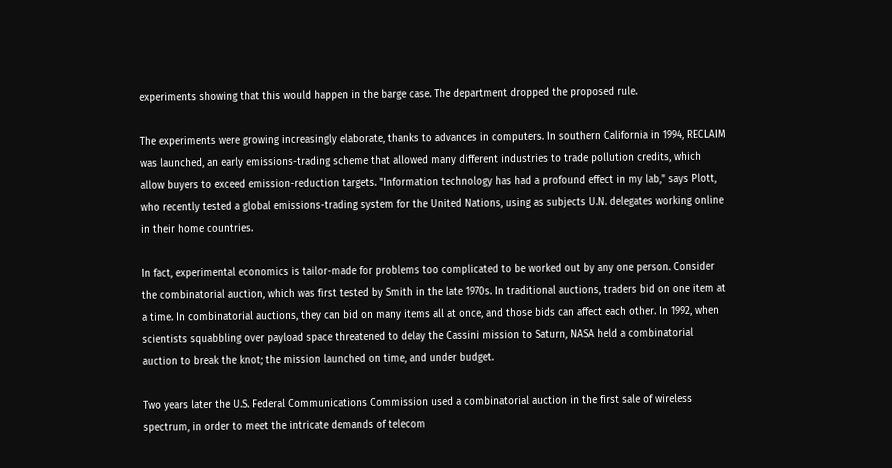experiments showing that this would happen in the barge case. The department dropped the proposed rule.

The experiments were growing increasingly elaborate, thanks to advances in computers. In southern California in 1994, RECLAIM was launched, an early emissions-trading scheme that allowed many different industries to trade pollution credits, which allow buyers to exceed emission-reduction targets. "Information technology has had a profound effect in my lab," says Plott, who recently tested a global emissions-trading system for the United Nations, using as subjects U.N. delegates working online in their home countries.

In fact, experimental economics is tailor-made for problems too complicated to be worked out by any one person. Consider the combinatorial auction, which was first tested by Smith in the late 1970s. In traditional auctions, traders bid on one item at a time. In combinatorial auctions, they can bid on many items all at once, and those bids can affect each other. In 1992, when scientists squabbling over payload space threatened to delay the Cassini mission to Saturn, NASA held a combinatorial auction to break the knot; the mission launched on time, and under budget.

Two years later the U.S. Federal Communications Commission used a combinatorial auction in the first sale of wireless spectrum, in order to meet the intricate demands of telecom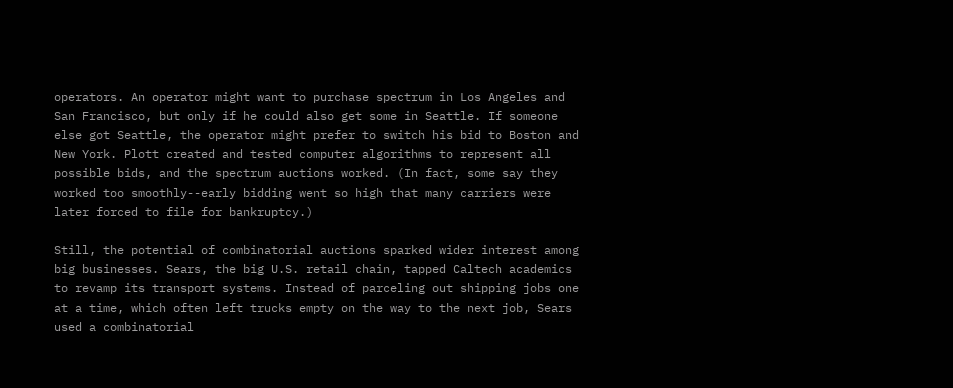operators. An operator might want to purchase spectrum in Los Angeles and San Francisco, but only if he could also get some in Seattle. If someone else got Seattle, the operator might prefer to switch his bid to Boston and New York. Plott created and tested computer algorithms to represent all possible bids, and the spectrum auctions worked. (In fact, some say they worked too smoothly--early bidding went so high that many carriers were later forced to file for bankruptcy.)

Still, the potential of combinatorial auctions sparked wider interest among big businesses. Sears, the big U.S. retail chain, tapped Caltech academics to revamp its transport systems. Instead of parceling out shipping jobs one at a time, which often left trucks empty on the way to the next job, Sears used a combinatorial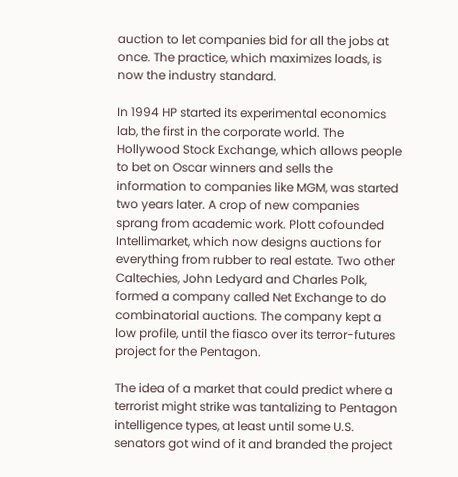auction to let companies bid for all the jobs at once. The practice, which maximizes loads, is now the industry standard.

In 1994 HP started its experimental economics lab, the first in the corporate world. The Hollywood Stock Exchange, which allows people to bet on Oscar winners and sells the information to companies like MGM, was started two years later. A crop of new companies sprang from academic work. Plott cofounded Intellimarket, which now designs auctions for everything from rubber to real estate. Two other Caltechies, John Ledyard and Charles Polk, formed a company called Net Exchange to do combinatorial auctions. The company kept a low profile, until the fiasco over its terror-futures project for the Pentagon.

The idea of a market that could predict where a terrorist might strike was tantalizing to Pentagon intelligence types, at least until some U.S. senators got wind of it and branded the project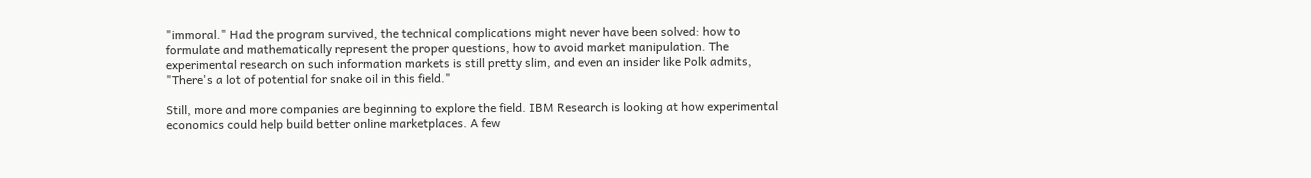"immoral." Had the program survived, the technical complications might never have been solved: how to formulate and mathematically represent the proper questions, how to avoid market manipulation. The experimental research on such information markets is still pretty slim, and even an insider like Polk admits, "There's a lot of potential for snake oil in this field."

Still, more and more companies are beginning to explore the field. IBM Research is looking at how experimental economics could help build better online marketplaces. A few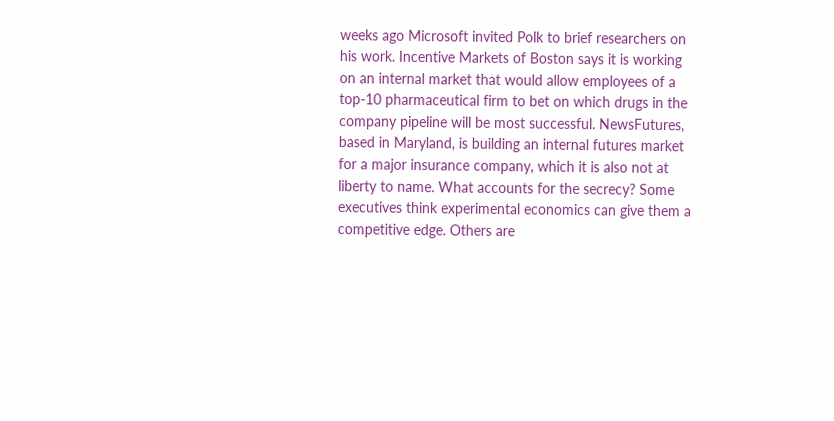weeks ago Microsoft invited Polk to brief researchers on his work. Incentive Markets of Boston says it is working on an internal market that would allow employees of a top-10 pharmaceutical firm to bet on which drugs in the company pipeline will be most successful. NewsFutures, based in Maryland, is building an internal futures market for a major insurance company, which it is also not at liberty to name. What accounts for the secrecy? Some executives think experimental economics can give them a competitive edge. Others are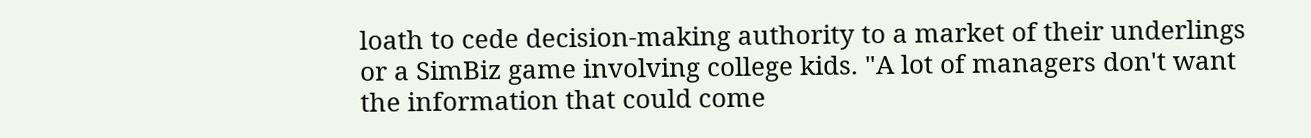loath to cede decision-making authority to a market of their underlings or a SimBiz game involving college kids. "A lot of managers don't want the information that could come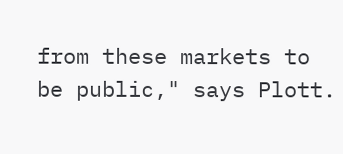from these markets to be public," says Plott.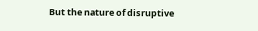But the nature of disruptive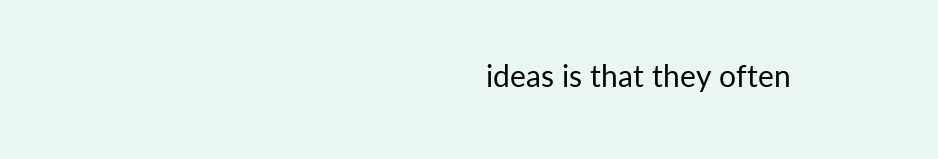ideas is that they often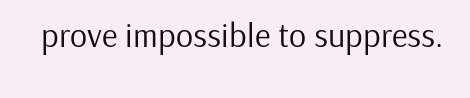prove impossible to suppress.